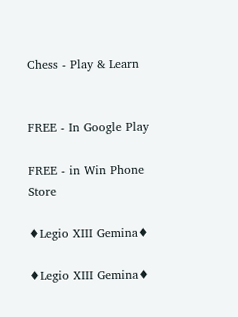Chess - Play & Learn


FREE - In Google Play

FREE - in Win Phone Store

♦Legio XIII Gemina♦

♦Legio XIII Gemina♦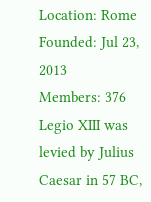Location: Rome
Founded: Jul 23, 2013
Members: 376
Legio XIII was levied by Julius Caesar in 57 BC,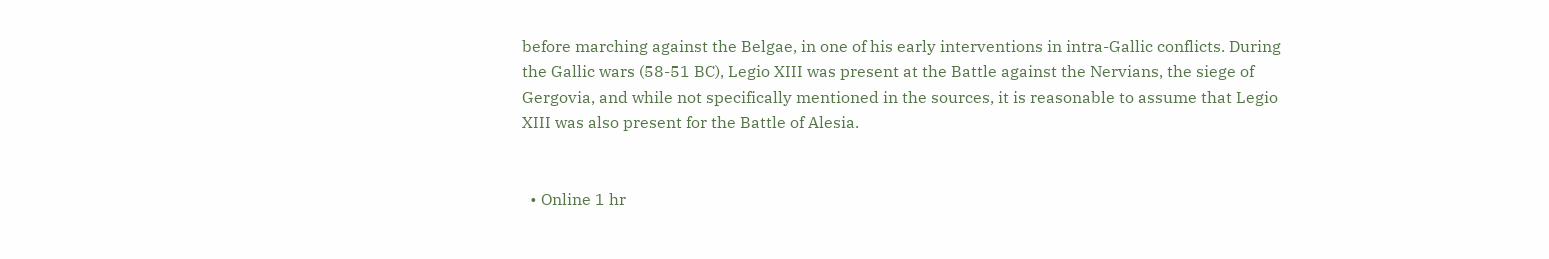before marching against the Belgae, in one of his early interventions in intra-Gallic conflicts. During the Gallic wars (58-51 BC), Legio XIII was present at the Battle against the Nervians, the siege of Gergovia, and while not specifically mentioned in the sources, it is reasonable to assume that Legio XIII was also present for the Battle of Alesia.


  • Online 1 hr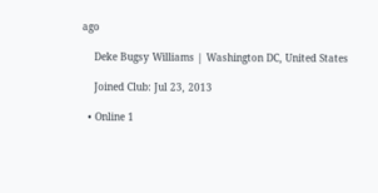ago

    Deke Bugsy Williams | Washington DC, United States

    Joined Club: Jul 23, 2013

  • Online 1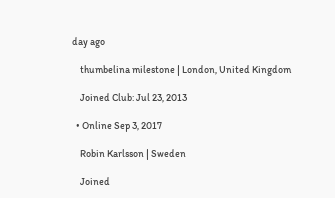day ago

    thumbelina milestone | London, United Kingdom

    Joined Club: Jul 23, 2013

  • Online Sep 3, 2017

    Robin Karlsson | Sweden

    Joined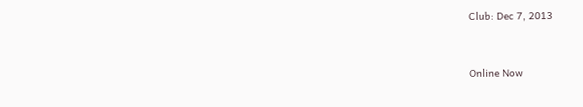Club: Dec 7, 2013


Online Now